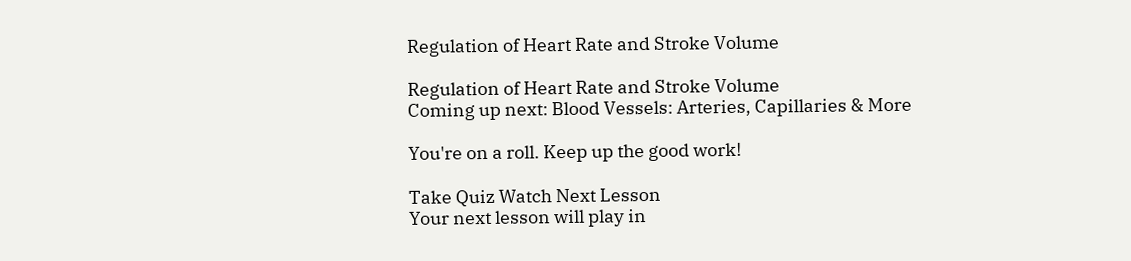Regulation of Heart Rate and Stroke Volume

Regulation of Heart Rate and Stroke Volume
Coming up next: Blood Vessels: Arteries, Capillaries & More

You're on a roll. Keep up the good work!

Take Quiz Watch Next Lesson
Your next lesson will play in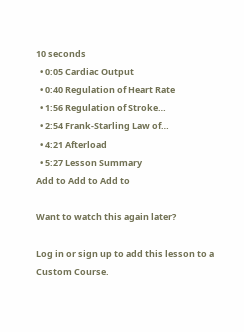10 seconds
  • 0:05 Cardiac Output
  • 0:40 Regulation of Heart Rate
  • 1:56 Regulation of Stroke…
  • 2:54 Frank-Starling Law of…
  • 4:21 Afterload
  • 5:27 Lesson Summary
Add to Add to Add to

Want to watch this again later?

Log in or sign up to add this lesson to a Custom Course.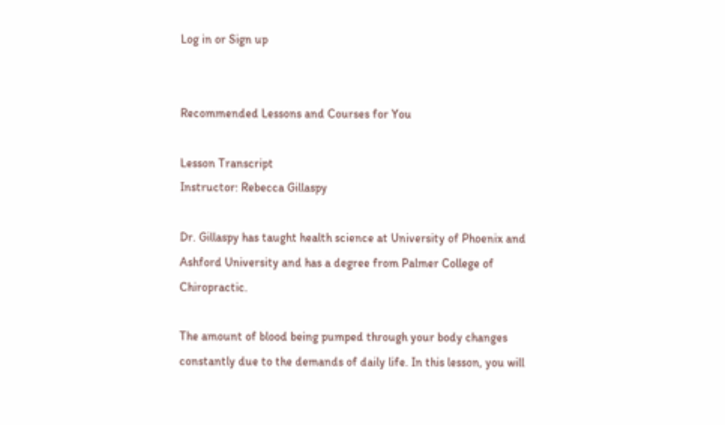Log in or Sign up


Recommended Lessons and Courses for You

Lesson Transcript
Instructor: Rebecca Gillaspy

Dr. Gillaspy has taught health science at University of Phoenix and Ashford University and has a degree from Palmer College of Chiropractic.

The amount of blood being pumped through your body changes constantly due to the demands of daily life. In this lesson, you will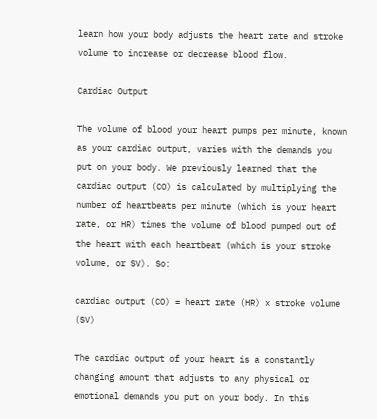learn how your body adjusts the heart rate and stroke volume to increase or decrease blood flow.

Cardiac Output

The volume of blood your heart pumps per minute, known as your cardiac output, varies with the demands you put on your body. We previously learned that the cardiac output (CO) is calculated by multiplying the number of heartbeats per minute (which is your heart rate, or HR) times the volume of blood pumped out of the heart with each heartbeat (which is your stroke volume, or SV). So:

cardiac output (CO) = heart rate (HR) x stroke volume (SV)

The cardiac output of your heart is a constantly changing amount that adjusts to any physical or emotional demands you put on your body. In this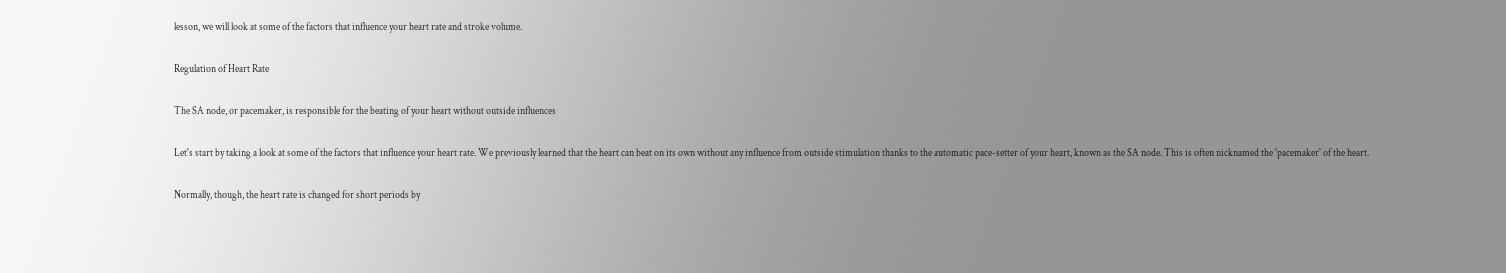lesson, we will look at some of the factors that influence your heart rate and stroke volume.

Regulation of Heart Rate

The SA node, or pacemaker, is responsible for the beating of your heart without outside influences

Let's start by taking a look at some of the factors that influence your heart rate. We previously learned that the heart can beat on its own without any influence from outside stimulation thanks to the automatic pace-setter of your heart, known as the SA node. This is often nicknamed the 'pacemaker' of the heart.

Normally, though, the heart rate is changed for short periods by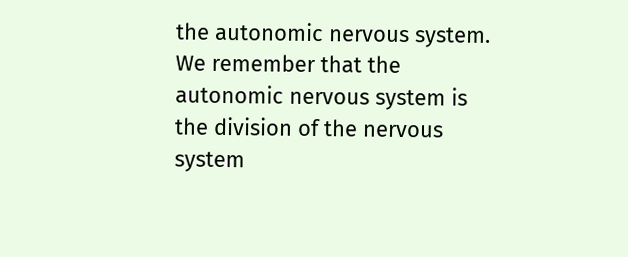the autonomic nervous system. We remember that the autonomic nervous system is the division of the nervous system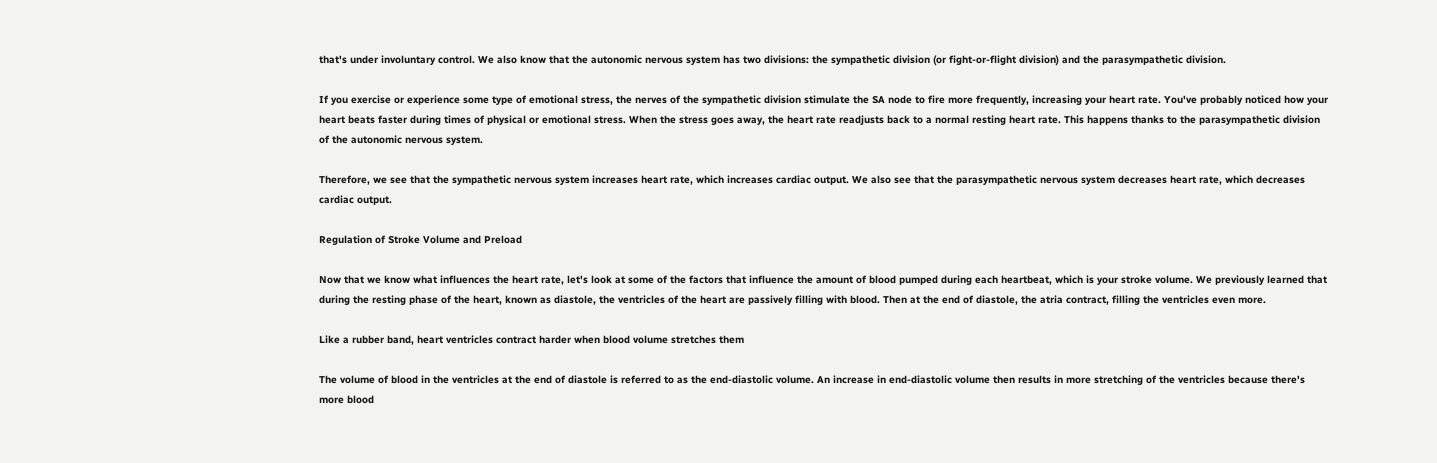that's under involuntary control. We also know that the autonomic nervous system has two divisions: the sympathetic division (or fight-or-flight division) and the parasympathetic division.

If you exercise or experience some type of emotional stress, the nerves of the sympathetic division stimulate the SA node to fire more frequently, increasing your heart rate. You've probably noticed how your heart beats faster during times of physical or emotional stress. When the stress goes away, the heart rate readjusts back to a normal resting heart rate. This happens thanks to the parasympathetic division of the autonomic nervous system.

Therefore, we see that the sympathetic nervous system increases heart rate, which increases cardiac output. We also see that the parasympathetic nervous system decreases heart rate, which decreases cardiac output.

Regulation of Stroke Volume and Preload

Now that we know what influences the heart rate, let's look at some of the factors that influence the amount of blood pumped during each heartbeat, which is your stroke volume. We previously learned that during the resting phase of the heart, known as diastole, the ventricles of the heart are passively filling with blood. Then at the end of diastole, the atria contract, filling the ventricles even more.

Like a rubber band, heart ventricles contract harder when blood volume stretches them

The volume of blood in the ventricles at the end of diastole is referred to as the end-diastolic volume. An increase in end-diastolic volume then results in more stretching of the ventricles because there's more blood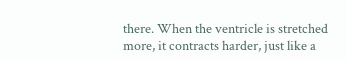there. When the ventricle is stretched more, it contracts harder, just like a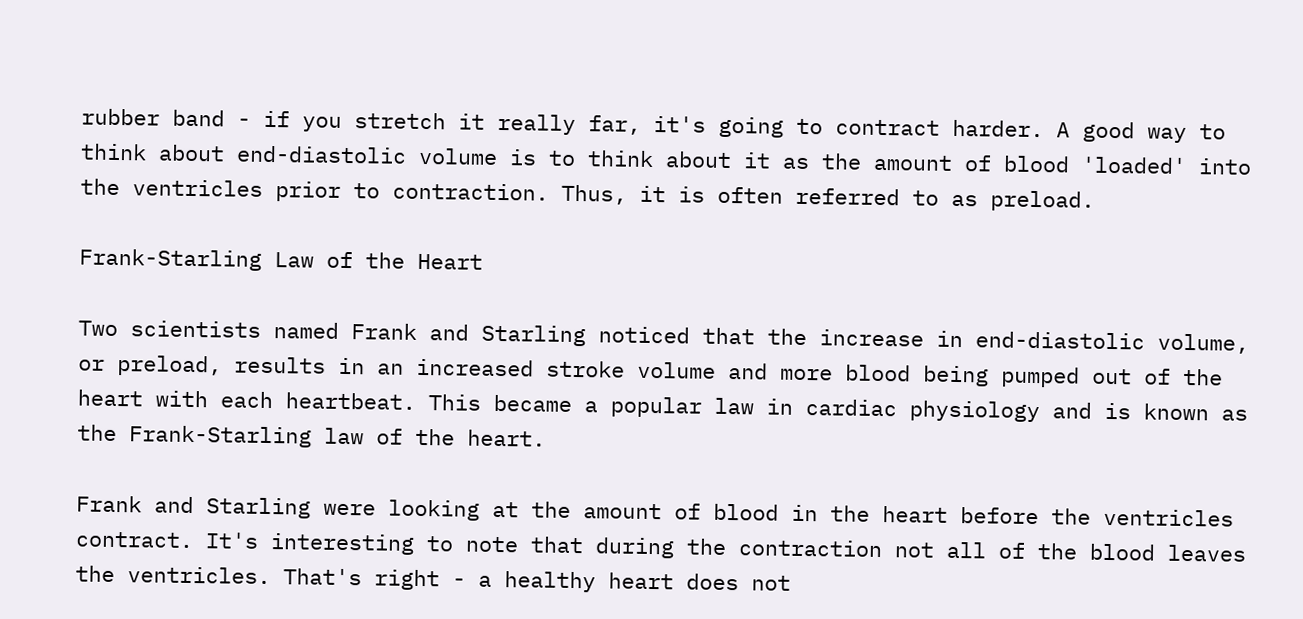rubber band - if you stretch it really far, it's going to contract harder. A good way to think about end-diastolic volume is to think about it as the amount of blood 'loaded' into the ventricles prior to contraction. Thus, it is often referred to as preload.

Frank-Starling Law of the Heart

Two scientists named Frank and Starling noticed that the increase in end-diastolic volume, or preload, results in an increased stroke volume and more blood being pumped out of the heart with each heartbeat. This became a popular law in cardiac physiology and is known as the Frank-Starling law of the heart.

Frank and Starling were looking at the amount of blood in the heart before the ventricles contract. It's interesting to note that during the contraction not all of the blood leaves the ventricles. That's right - a healthy heart does not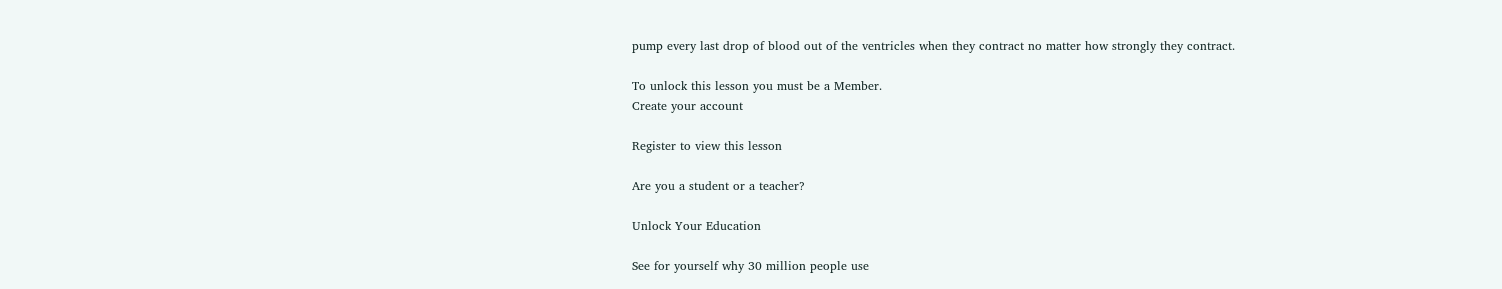pump every last drop of blood out of the ventricles when they contract no matter how strongly they contract.

To unlock this lesson you must be a Member.
Create your account

Register to view this lesson

Are you a student or a teacher?

Unlock Your Education

See for yourself why 30 million people use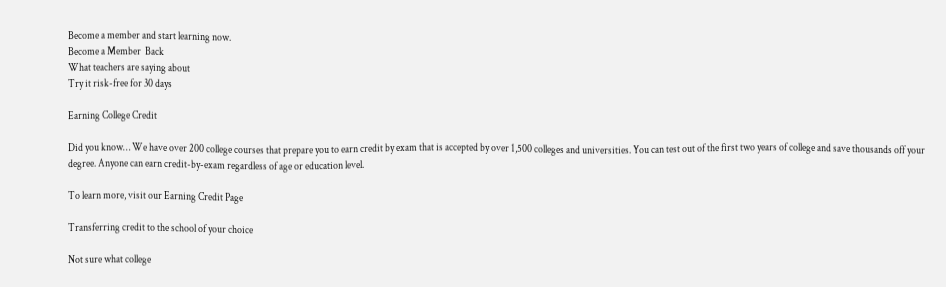Become a member and start learning now.
Become a Member  Back
What teachers are saying about
Try it risk-free for 30 days

Earning College Credit

Did you know… We have over 200 college courses that prepare you to earn credit by exam that is accepted by over 1,500 colleges and universities. You can test out of the first two years of college and save thousands off your degree. Anyone can earn credit-by-exam regardless of age or education level.

To learn more, visit our Earning Credit Page

Transferring credit to the school of your choice

Not sure what college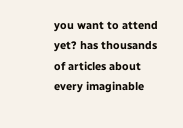you want to attend yet? has thousands of articles about every imaginable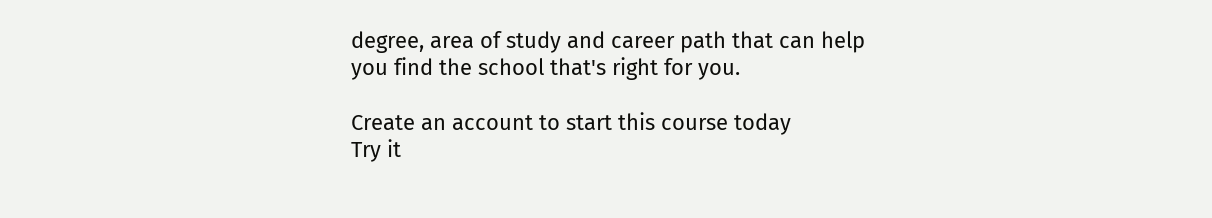degree, area of study and career path that can help you find the school that's right for you.

Create an account to start this course today
Try it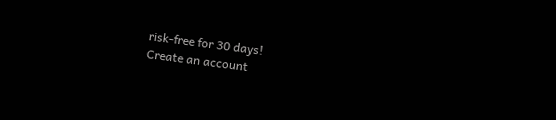risk-free for 30 days!
Create an account